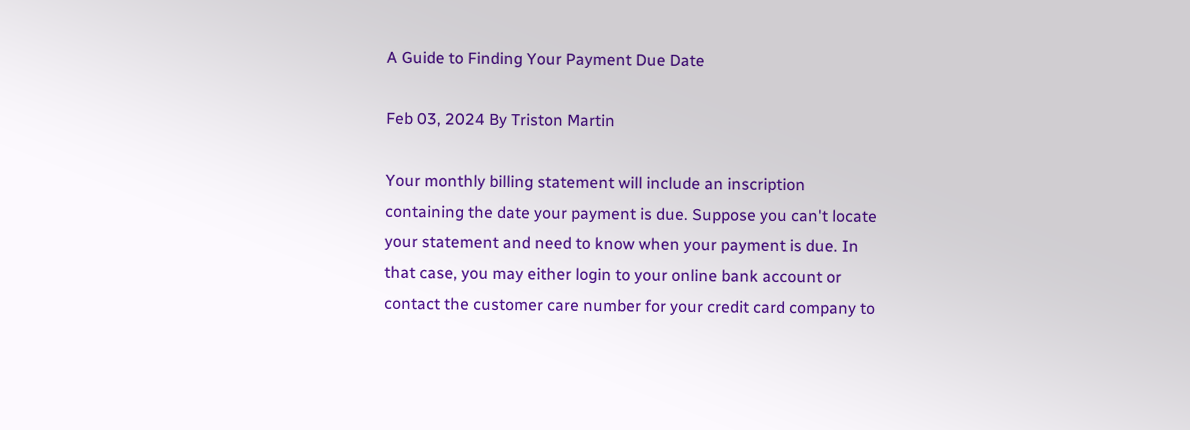A Guide to Finding Your Payment Due Date

Feb 03, 2024 By Triston Martin

Your monthly billing statement will include an inscription containing the date your payment is due. Suppose you can't locate your statement and need to know when your payment is due. In that case, you may either login to your online bank account or contact the customer care number for your credit card company to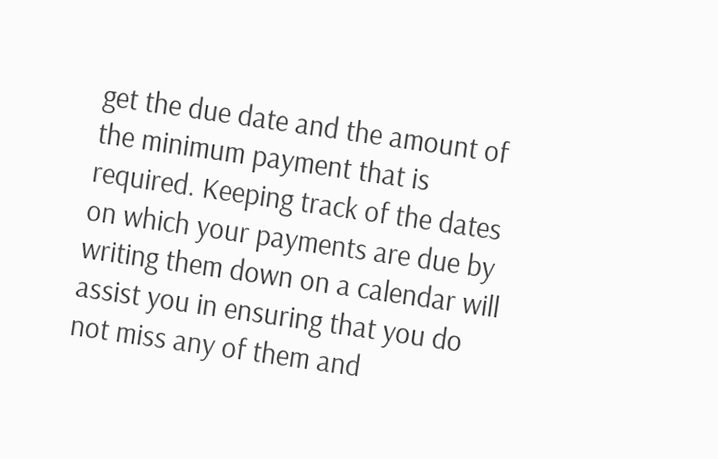get the due date and the amount of the minimum payment that is required. Keeping track of the dates on which your payments are due by writing them down on a calendar will assist you in ensuring that you do not miss any of them and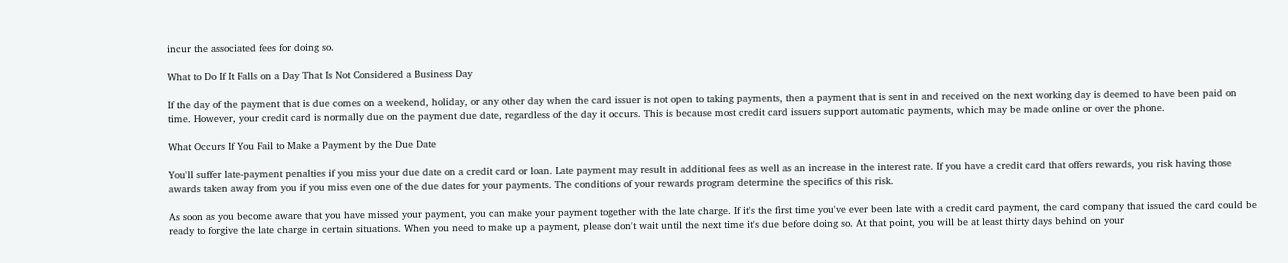incur the associated fees for doing so.

What to Do If It Falls on a Day That Is Not Considered a Business Day

If the day of the payment that is due comes on a weekend, holiday, or any other day when the card issuer is not open to taking payments, then a payment that is sent in and received on the next working day is deemed to have been paid on time. However, your credit card is normally due on the payment due date, regardless of the day it occurs. This is because most credit card issuers support automatic payments, which may be made online or over the phone.

What Occurs If You Fail to Make a Payment by the Due Date

You'll suffer late-payment penalties if you miss your due date on a credit card or loan. Late payment may result in additional fees as well as an increase in the interest rate. If you have a credit card that offers rewards, you risk having those awards taken away from you if you miss even one of the due dates for your payments. The conditions of your rewards program determine the specifics of this risk.

As soon as you become aware that you have missed your payment, you can make your payment together with the late charge. If it's the first time you've ever been late with a credit card payment, the card company that issued the card could be ready to forgive the late charge in certain situations. When you need to make up a payment, please don't wait until the next time it's due before doing so. At that point, you will be at least thirty days behind on your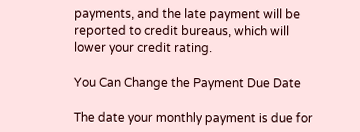payments, and the late payment will be reported to credit bureaus, which will lower your credit rating.

You Can Change the Payment Due Date

The date your monthly payment is due for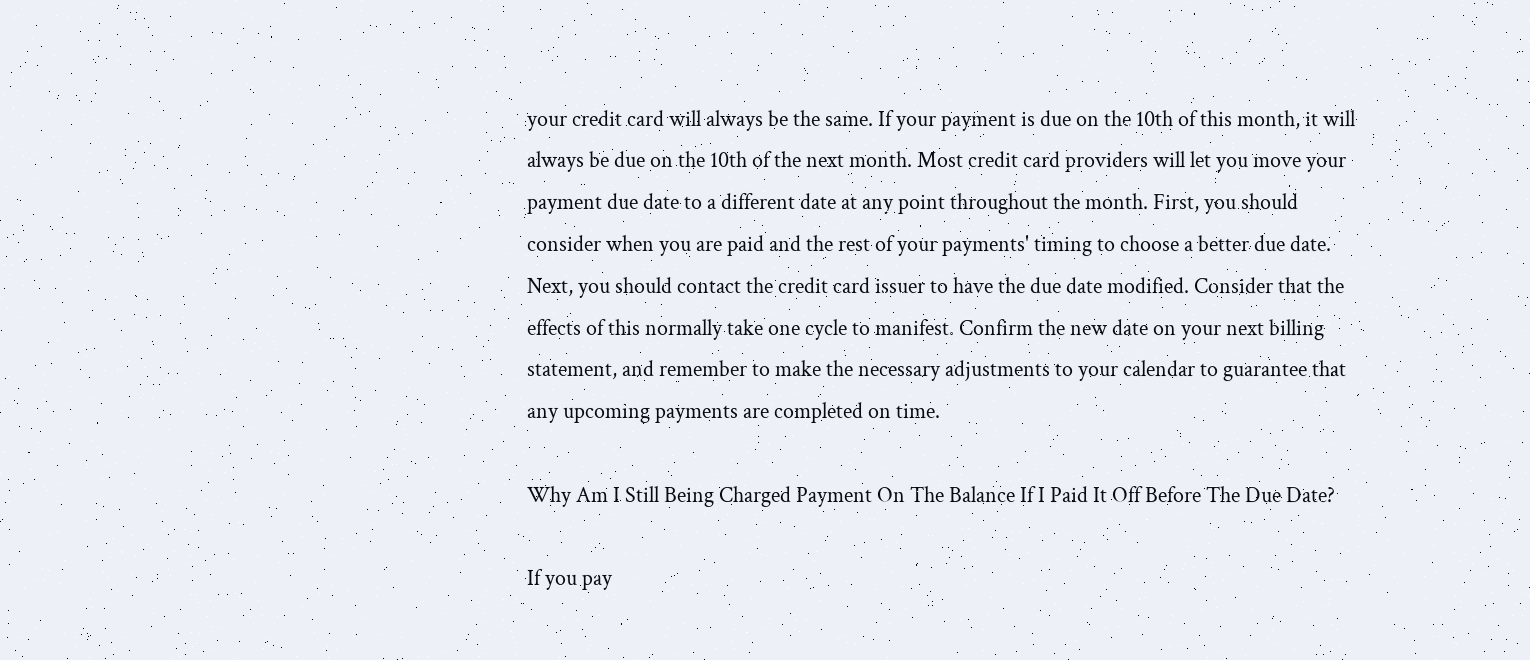your credit card will always be the same. If your payment is due on the 10th of this month, it will always be due on the 10th of the next month. Most credit card providers will let you move your payment due date to a different date at any point throughout the month. First, you should consider when you are paid and the rest of your payments' timing to choose a better due date. Next, you should contact the credit card issuer to have the due date modified. Consider that the effects of this normally take one cycle to manifest. Confirm the new date on your next billing statement, and remember to make the necessary adjustments to your calendar to guarantee that any upcoming payments are completed on time.

Why Am I Still Being Charged Payment On The Balance If I Paid It Off Before The Due Date?

If you pay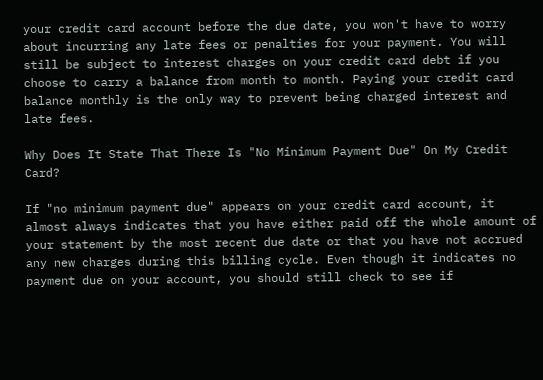your credit card account before the due date, you won't have to worry about incurring any late fees or penalties for your payment. You will still be subject to interest charges on your credit card debt if you choose to carry a balance from month to month. Paying your credit card balance monthly is the only way to prevent being charged interest and late fees.

Why Does It State That There Is "No Minimum Payment Due" On My Credit Card?

If "no minimum payment due" appears on your credit card account, it almost always indicates that you have either paid off the whole amount of your statement by the most recent due date or that you have not accrued any new charges during this billing cycle. Even though it indicates no payment due on your account, you should still check to see if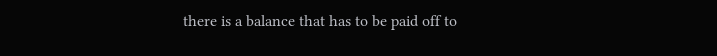there is a balance that has to be paid off to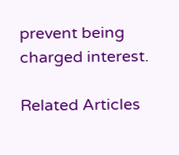prevent being charged interest.

Related Articles